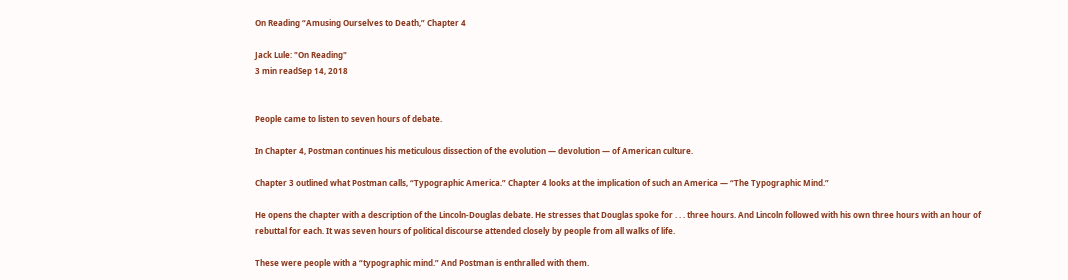On Reading “Amusing Ourselves to Death,” Chapter 4

Jack Lule: "On Reading"
3 min readSep 14, 2018


People came to listen to seven hours of debate.

In Chapter 4, Postman continues his meticulous dissection of the evolution — devolution — of American culture.

Chapter 3 outlined what Postman calls, “Typographic America.” Chapter 4 looks at the implication of such an America — “The Typographic Mind.”

He opens the chapter with a description of the Lincoln-Douglas debate. He stresses that Douglas spoke for . . . three hours. And Lincoln followed with his own three hours with an hour of rebuttal for each. It was seven hours of political discourse attended closely by people from all walks of life.

These were people with a “typographic mind.” And Postman is enthralled with them.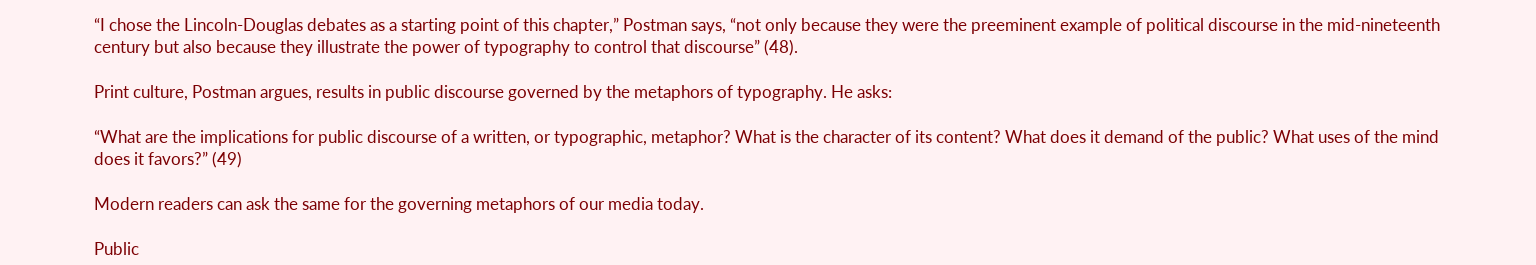“I chose the Lincoln-Douglas debates as a starting point of this chapter,” Postman says, “not only because they were the preeminent example of political discourse in the mid-nineteenth century but also because they illustrate the power of typography to control that discourse” (48).

Print culture, Postman argues, results in public discourse governed by the metaphors of typography. He asks:

“What are the implications for public discourse of a written, or typographic, metaphor? What is the character of its content? What does it demand of the public? What uses of the mind does it favors?” (49)

Modern readers can ask the same for the governing metaphors of our media today.

Public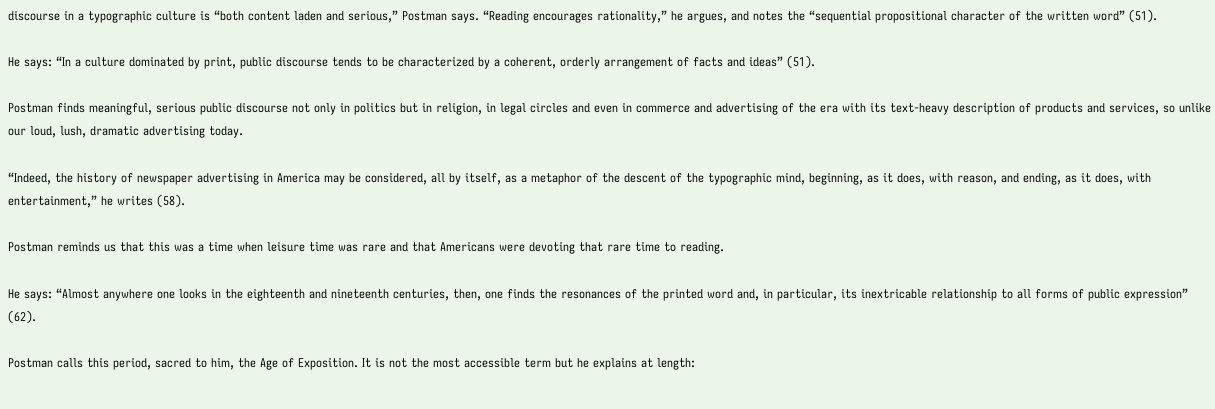discourse in a typographic culture is “both content laden and serious,” Postman says. “Reading encourages rationality,” he argues, and notes the “sequential propositional character of the written word” (51).

He says: “In a culture dominated by print, public discourse tends to be characterized by a coherent, orderly arrangement of facts and ideas” (51).

Postman finds meaningful, serious public discourse not only in politics but in religion, in legal circles and even in commerce and advertising of the era with its text-heavy description of products and services, so unlike our loud, lush, dramatic advertising today.

“Indeed, the history of newspaper advertising in America may be considered, all by itself, as a metaphor of the descent of the typographic mind, beginning, as it does, with reason, and ending, as it does, with entertainment,” he writes (58).

Postman reminds us that this was a time when leisure time was rare and that Americans were devoting that rare time to reading.

He says: “Almost anywhere one looks in the eighteenth and nineteenth centuries, then, one finds the resonances of the printed word and, in particular, its inextricable relationship to all forms of public expression” (62).

Postman calls this period, sacred to him, the Age of Exposition. It is not the most accessible term but he explains at length: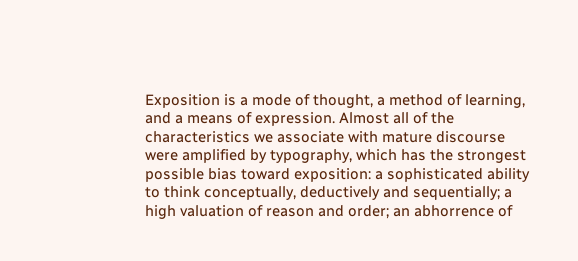Exposition is a mode of thought, a method of learning, and a means of expression. Almost all of the characteristics we associate with mature discourse were amplified by typography, which has the strongest possible bias toward exposition: a sophisticated ability to think conceptually, deductively and sequentially; a high valuation of reason and order; an abhorrence of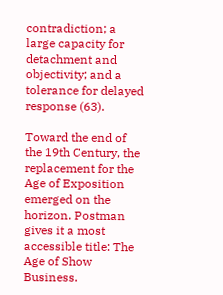contradiction; a large capacity for detachment and objectivity; and a tolerance for delayed response (63).

Toward the end of the 19th Century, the replacement for the Age of Exposition emerged on the horizon. Postman gives it a most accessible title: The Age of Show Business.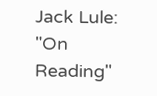Jack Lule: "On Reading"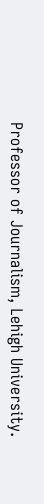Professor of Journalism, Lehigh University.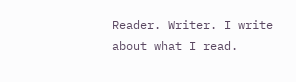Reader. Writer. I write about what I read.